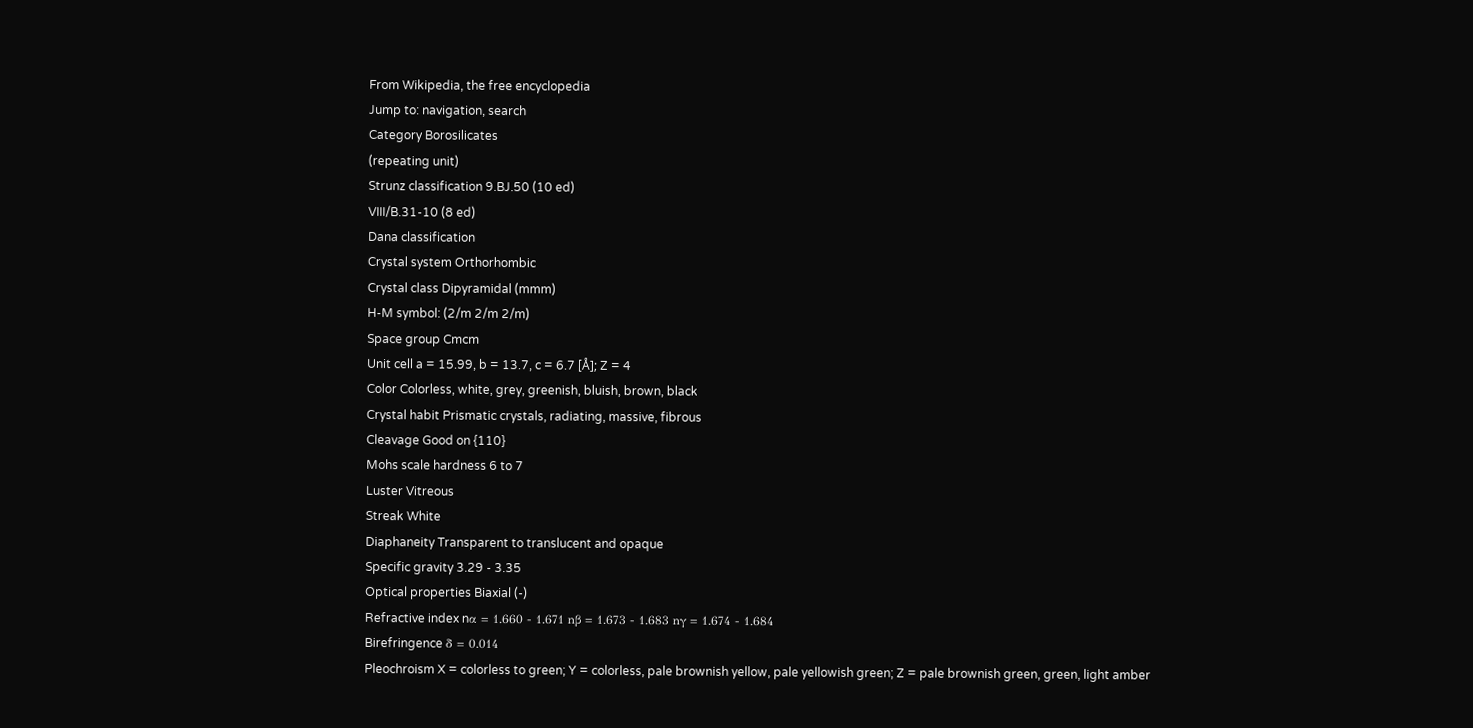From Wikipedia, the free encyclopedia
Jump to: navigation, search
Category Borosilicates
(repeating unit)
Strunz classification 9.BJ.50 (10 ed)
VIII/B.31-10 (8 ed)
Dana classification
Crystal system Orthorhombic
Crystal class Dipyramidal (mmm)
H-M symbol: (2/m 2/m 2/m)
Space group Cmcm
Unit cell a = 15.99, b = 13.7, c = 6.7 [Å]; Z = 4
Color Colorless, white, grey, greenish, bluish, brown, black
Crystal habit Prismatic crystals, radiating, massive, fibrous
Cleavage Good on {110}
Mohs scale hardness 6 to 7
Luster Vitreous
Streak White
Diaphaneity Transparent to translucent and opaque
Specific gravity 3.29 - 3.35
Optical properties Biaxial (-)
Refractive index nα = 1.660 - 1.671 nβ = 1.673 - 1.683 nγ = 1.674 - 1.684
Birefringence δ = 0.014
Pleochroism X = colorless to green; Y = colorless, pale brownish yellow, pale yellowish green; Z = pale brownish green, green, light amber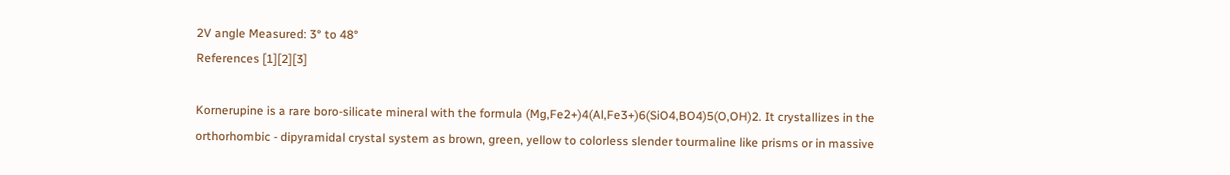2V angle Measured: 3° to 48°
References [1][2][3]

Kornerupine is a rare boro-silicate mineral with the formula (Mg,Fe2+)4(Al,Fe3+)6(SiO4,BO4)5(O,OH)2. It crystallizes in the orthorhombic - dipyramidal crystal system as brown, green, yellow to colorless slender tourmaline like prisms or in massive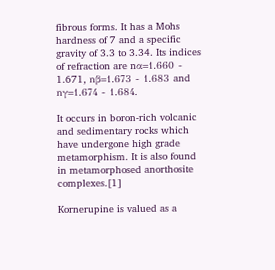fibrous forms. It has a Mohs hardness of 7 and a specific gravity of 3.3 to 3.34. Its indices of refraction are nα=1.660 - 1.671, nβ=1.673 - 1.683 and nγ=1.674 - 1.684.

It occurs in boron-rich volcanic and sedimentary rocks which have undergone high grade metamorphism. It is also found in metamorphosed anorthosite complexes.[1]

Kornerupine is valued as a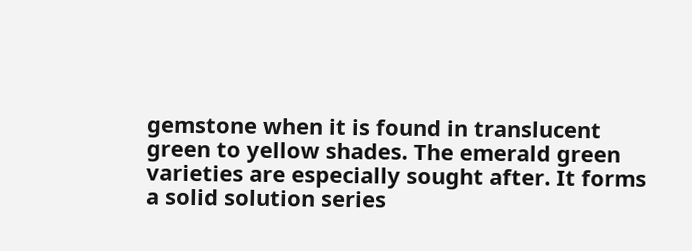gemstone when it is found in translucent green to yellow shades. The emerald green varieties are especially sought after. It forms a solid solution series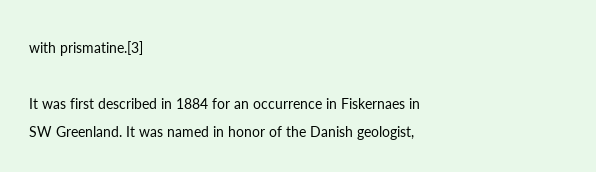with prismatine.[3]

It was first described in 1884 for an occurrence in Fiskernaes in SW Greenland. It was named in honor of the Danish geologist,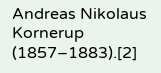Andreas Nikolaus Kornerup (1857–1883).[2]